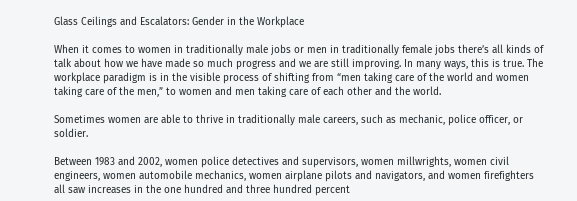Glass Ceilings and Escalators: Gender in the Workplace

When it comes to women in traditionally male jobs or men in traditionally female jobs there’s all kinds of talk about how we have made so much progress and we are still improving. In many ways, this is true. The workplace paradigm is in the visible process of shifting from “men taking care of the world and women taking care of the men,” to women and men taking care of each other and the world.

Sometimes women are able to thrive in traditionally male careers, such as mechanic, police officer, or soldier.

Between 1983 and 2002, women police detectives and supervisors, women millwrights, women civil engineers, women automobile mechanics, women airplane pilots and navigators, and women firefighters all saw increases in the one hundred and three hundred percent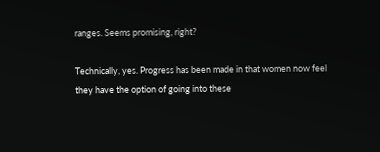ranges. Seems promising, right?

Technically, yes. Progress has been made in that women now feel they have the option of going into these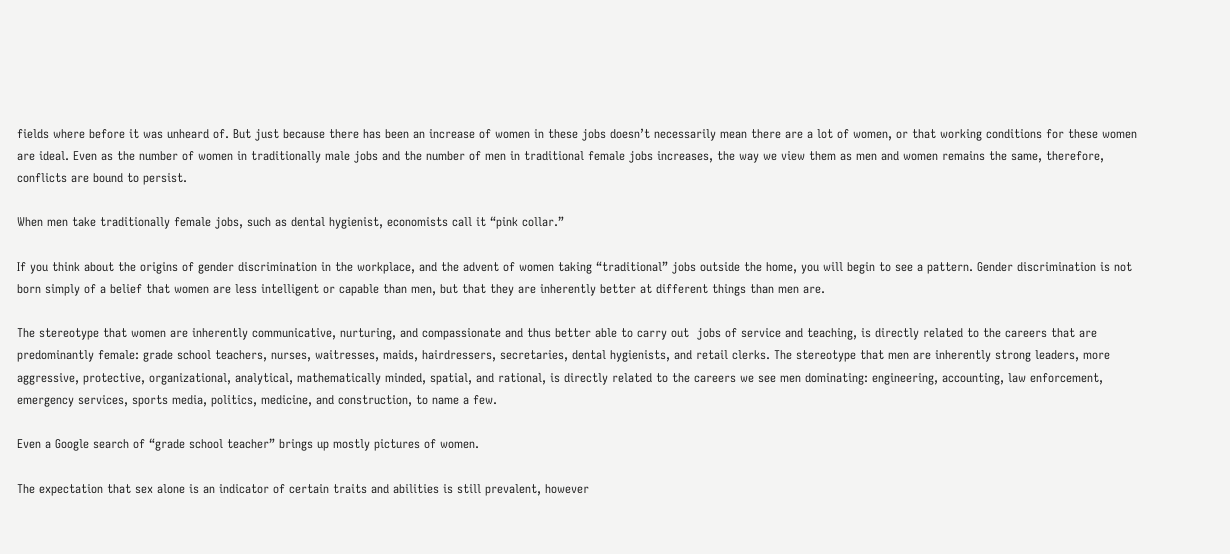fields where before it was unheard of. But just because there has been an increase of women in these jobs doesn’t necessarily mean there are a lot of women, or that working conditions for these women are ideal. Even as the number of women in traditionally male jobs and the number of men in traditional female jobs increases, the way we view them as men and women remains the same, therefore, conflicts are bound to persist.

When men take traditionally female jobs, such as dental hygienist, economists call it “pink collar.”

If you think about the origins of gender discrimination in the workplace, and the advent of women taking “traditional” jobs outside the home, you will begin to see a pattern. Gender discrimination is not born simply of a belief that women are less intelligent or capable than men, but that they are inherently better at different things than men are.

The stereotype that women are inherently communicative, nurturing, and compassionate and thus better able to carry out  jobs of service and teaching, is directly related to the careers that are predominantly female: grade school teachers, nurses, waitresses, maids, hairdressers, secretaries, dental hygienists, and retail clerks. The stereotype that men are inherently strong leaders, more aggressive, protective, organizational, analytical, mathematically minded, spatial, and rational, is directly related to the careers we see men dominating: engineering, accounting, law enforcement, emergency services, sports media, politics, medicine, and construction, to name a few.

Even a Google search of “grade school teacher” brings up mostly pictures of women.

The expectation that sex alone is an indicator of certain traits and abilities is still prevalent, however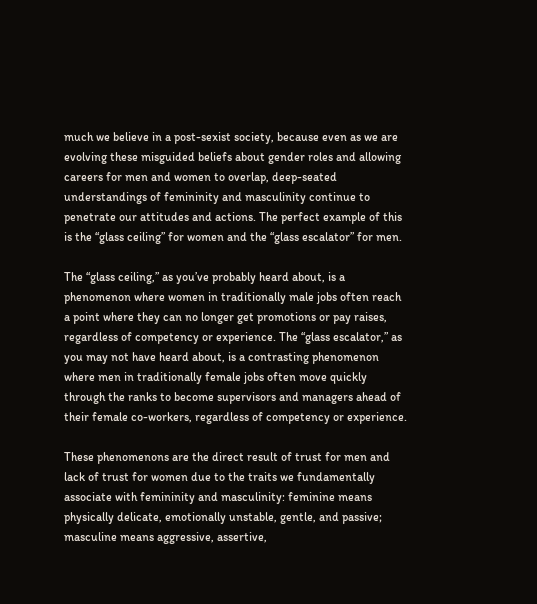much we believe in a post-sexist society, because even as we are evolving these misguided beliefs about gender roles and allowing careers for men and women to overlap, deep-seated understandings of femininity and masculinity continue to penetrate our attitudes and actions. The perfect example of this is the “glass ceiling” for women and the “glass escalator” for men.

The “glass ceiling,” as you’ve probably heard about, is a phenomenon where women in traditionally male jobs often reach a point where they can no longer get promotions or pay raises, regardless of competency or experience. The “glass escalator,” as you may not have heard about, is a contrasting phenomenon where men in traditionally female jobs often move quickly through the ranks to become supervisors and managers ahead of their female co-workers, regardless of competency or experience.

These phenomenons are the direct result of trust for men and lack of trust for women due to the traits we fundamentally associate with femininity and masculinity: feminine means physically delicate, emotionally unstable, gentle, and passive; masculine means aggressive, assertive,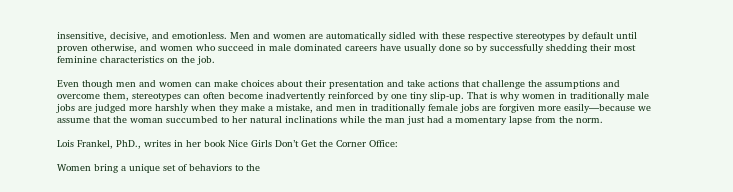insensitive, decisive, and emotionless. Men and women are automatically sidled with these respective stereotypes by default until proven otherwise, and women who succeed in male dominated careers have usually done so by successfully shedding their most feminine characteristics on the job.

Even though men and women can make choices about their presentation and take actions that challenge the assumptions and overcome them, stereotypes can often become inadvertently reinforced by one tiny slip-up. That is why women in traditionally male jobs are judged more harshly when they make a mistake, and men in traditionally female jobs are forgiven more easily—because we assume that the woman succumbed to her natural inclinations while the man just had a momentary lapse from the norm.

Lois Frankel, PhD., writes in her book Nice Girls Don’t Get the Corner Office:

Women bring a unique set of behaviors to the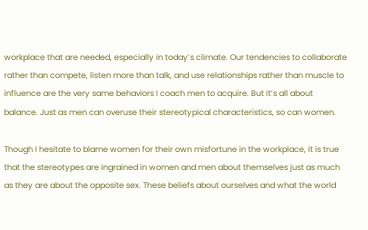workplace that are needed, especially in today’s climate. Our tendencies to collaborate rather than compete, listen more than talk, and use relationships rather than muscle to influence are the very same behaviors I coach men to acquire. But it’s all about balance. Just as men can overuse their stereotypical characteristics, so can women.

Though I hesitate to blame women for their own misfortune in the workplace, it is true that the stereotypes are ingrained in women and men about themselves just as much as they are about the opposite sex. These beliefs about ourselves and what the world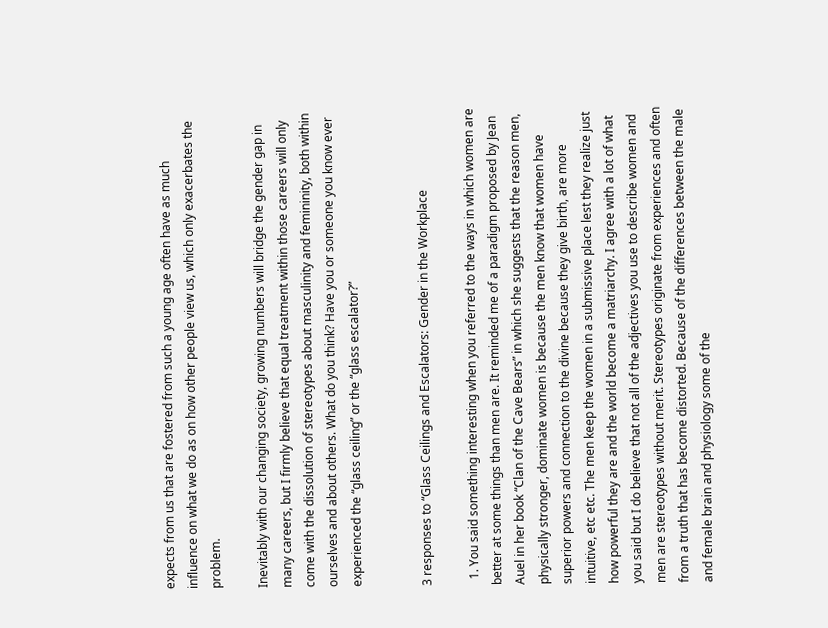expects from us that are fostered from such a young age often have as much influence on what we do as on how other people view us, which only exacerbates the problem.

Inevitably with our changing society, growing numbers will bridge the gender gap in many careers, but I firmly believe that equal treatment within those careers will only come with the dissolution of stereotypes about masculinity and femininity, both within ourselves and about others. What do you think? Have you or someone you know ever experienced the “glass ceiling” or the “glass escalator?”


3 responses to “Glass Ceilings and Escalators: Gender in the Workplace

  1. You said something interesting when you referred to the ways in which women are better at some things than men are. It reminded me of a paradigm proposed by Jean Auel in her book “Clan of the Cave Bears” in which she suggests that the reason men, physically stronger, dominate women is because the men know that women have superior powers and connection to the divine because they give birth, are more intuitive, etc etc. The men keep the women in a submissive place lest they realize just how powerful they are and the world become a matriarchy. I agree with a lot of what you said but I do believe that not all of the adjectives you use to describe women and men are stereotypes without merit. Stereotypes originate from experiences and often from a truth that has become distorted. Because of the differences between the male and female brain and physiology some of the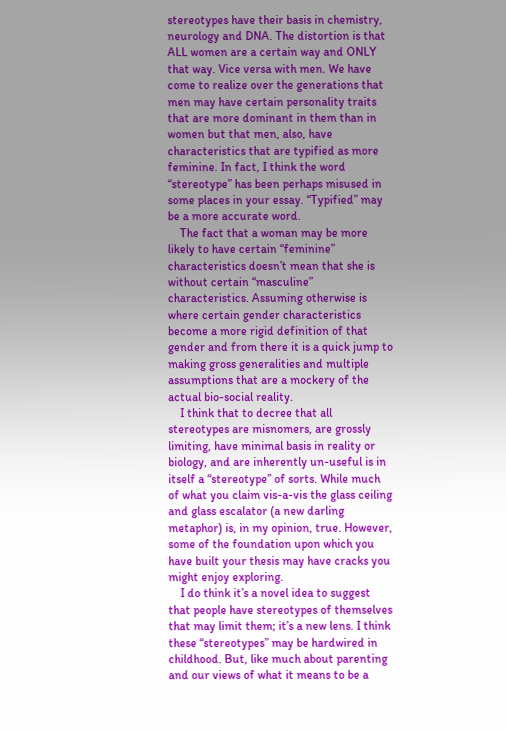stereotypes have their basis in chemistry, neurology and DNA. The distortion is that ALL women are a certain way and ONLY that way. Vice versa with men. We have come to realize over the generations that men may have certain personality traits that are more dominant in them than in women but that men, also, have characteristics that are typified as more feminine. In fact, I think the word “stereotype” has been perhaps misused in some places in your essay. “Typified” may be a more accurate word.
    The fact that a woman may be more likely to have certain “feminine” characteristics doesn’t mean that she is without certain “masculine” characteristics. Assuming otherwise is where certain gender characteristics become a more rigid definition of that gender and from there it is a quick jump to making gross generalities and multiple assumptions that are a mockery of the actual bio-social reality.
    I think that to decree that all stereotypes are misnomers, are grossly limiting, have minimal basis in reality or biology, and are inherently un-useful is in itself a “stereotype” of sorts. While much of what you claim vis-a-vis the glass ceiling and glass escalator (a new darling metaphor) is, in my opinion, true. However, some of the foundation upon which you have built your thesis may have cracks you might enjoy exploring.
    I do think it’s a novel idea to suggest that people have stereotypes of themselves that may limit them; it’s a new lens. I think these “stereotypes” may be hardwired in childhood. But, like much about parenting and our views of what it means to be a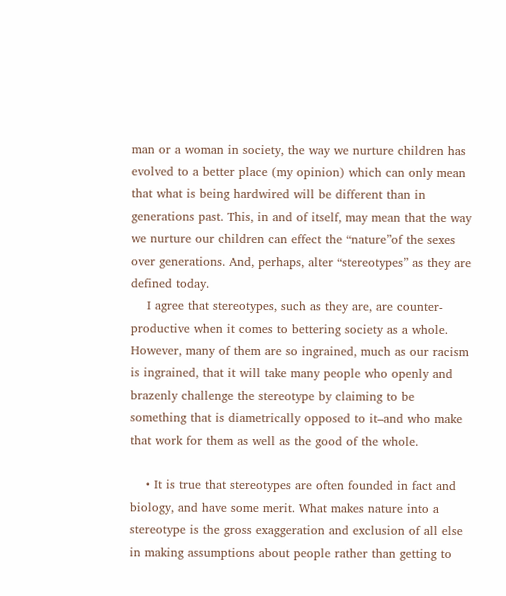man or a woman in society, the way we nurture children has evolved to a better place (my opinion) which can only mean that what is being hardwired will be different than in generations past. This, in and of itself, may mean that the way we nurture our children can effect the “nature”of the sexes over generations. And, perhaps, alter “stereotypes” as they are defined today.
    I agree that stereotypes, such as they are, are counter-productive when it comes to bettering society as a whole. However, many of them are so ingrained, much as our racism is ingrained, that it will take many people who openly and brazenly challenge the stereotype by claiming to be something that is diametrically opposed to it–and who make that work for them as well as the good of the whole.

    • It is true that stereotypes are often founded in fact and biology, and have some merit. What makes nature into a stereotype is the gross exaggeration and exclusion of all else in making assumptions about people rather than getting to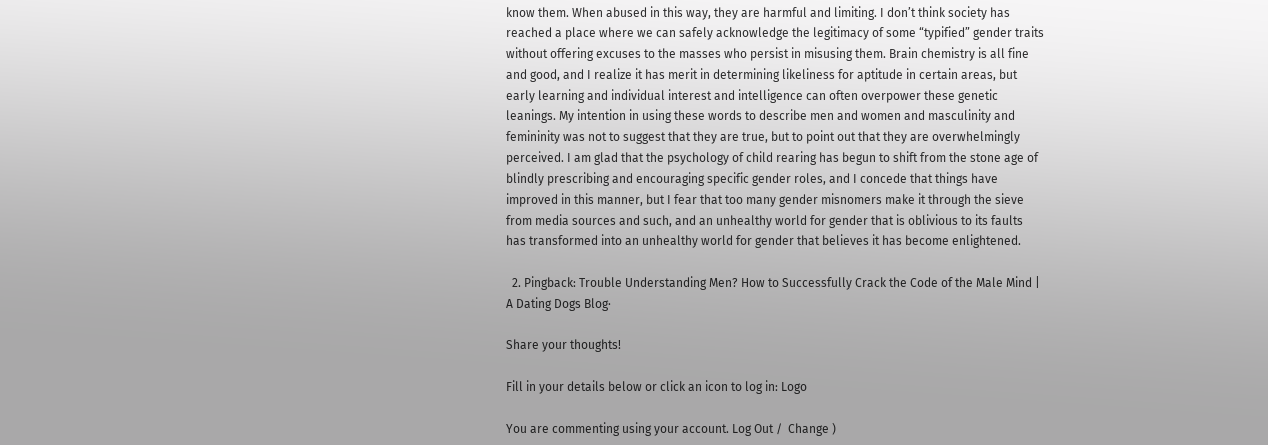know them. When abused in this way, they are harmful and limiting. I don’t think society has reached a place where we can safely acknowledge the legitimacy of some “typified” gender traits without offering excuses to the masses who persist in misusing them. Brain chemistry is all fine and good, and I realize it has merit in determining likeliness for aptitude in certain areas, but early learning and individual interest and intelligence can often overpower these genetic leanings. My intention in using these words to describe men and women and masculinity and femininity was not to suggest that they are true, but to point out that they are overwhelmingly perceived. I am glad that the psychology of child rearing has begun to shift from the stone age of blindly prescribing and encouraging specific gender roles, and I concede that things have improved in this manner, but I fear that too many gender misnomers make it through the sieve from media sources and such, and an unhealthy world for gender that is oblivious to its faults has transformed into an unhealthy world for gender that believes it has become enlightened.

  2. Pingback: Trouble Understanding Men? How to Successfully Crack the Code of the Male Mind | A Dating Dogs Blog·

Share your thoughts!

Fill in your details below or click an icon to log in: Logo

You are commenting using your account. Log Out /  Change )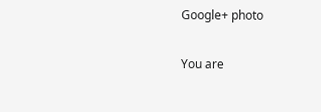Google+ photo

You are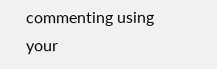commenting using your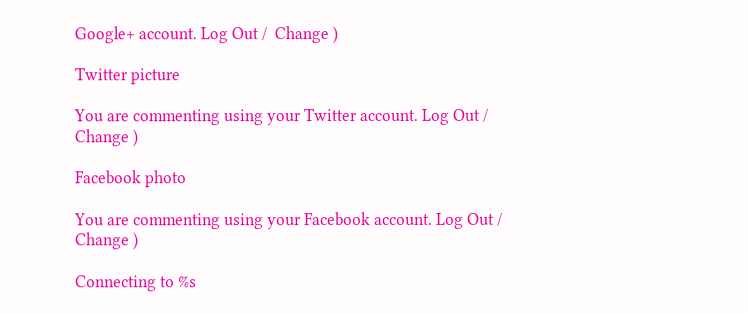Google+ account. Log Out /  Change )

Twitter picture

You are commenting using your Twitter account. Log Out /  Change )

Facebook photo

You are commenting using your Facebook account. Log Out /  Change )

Connecting to %s